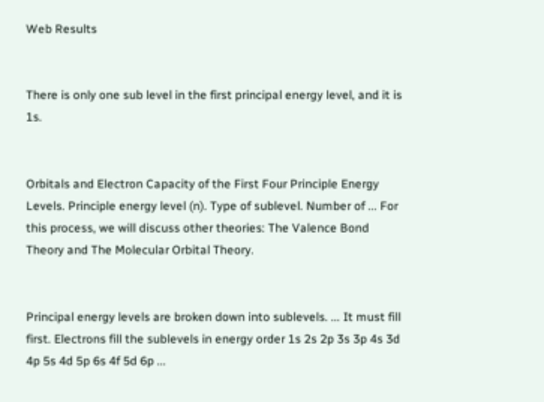Web Results


There is only one sub level in the first principal energy level, and it is 1s.


Orbitals and Electron Capacity of the First Four Principle Energy Levels. Principle energy level (n). Type of sublevel. Number of ... For this process, we will discuss other theories: The Valence Bond Theory and The Molecular Orbital Theory.


Principal energy levels are broken down into sublevels. ... It must fill first. Electrons fill the sublevels in energy order 1s 2s 2p 3s 3p 4s 3d 4p 5s 4d 5p 6s 4f 5d 6p ...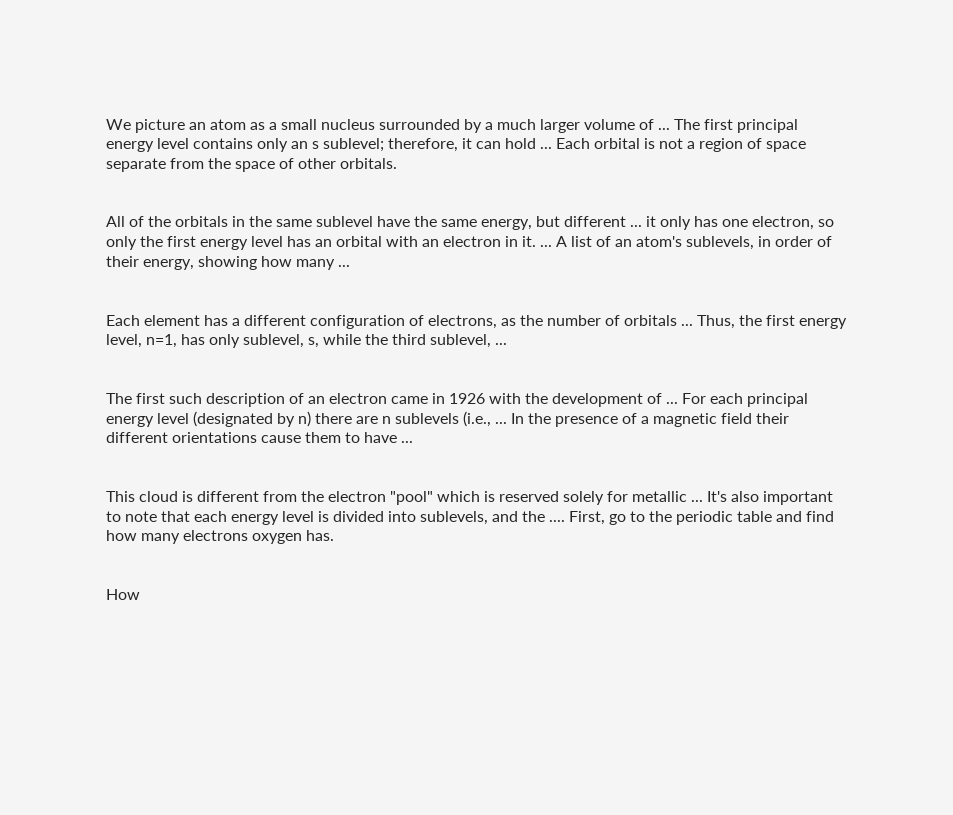We picture an atom as a small nucleus surrounded by a much larger volume of ... The first principal energy level contains only an s sublevel; therefore, it can hold ... Each orbital is not a region of space separate from the space of other orbitals.


All of the orbitals in the same sublevel have the same energy, but different ... it only has one electron, so only the first energy level has an orbital with an electron in it. ... A list of an atom's sublevels, in order of their energy, showing how many ...


Each element has a different configuration of electrons, as the number of orbitals ... Thus, the first energy level, n=1, has only sublevel, s, while the third sublevel, ...


The first such description of an electron came in 1926 with the development of ... For each principal energy level (designated by n) there are n sublevels (i.e., ... In the presence of a magnetic field their different orientations cause them to have ...


This cloud is different from the electron "pool" which is reserved solely for metallic ... It's also important to note that each energy level is divided into sublevels, and the .... First, go to the periodic table and find how many electrons oxygen has.


How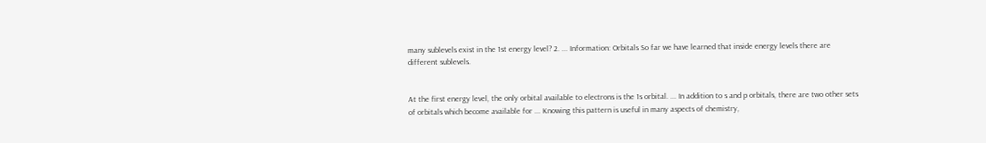many sublevels exist in the 1st energy level? 2. ... Information: Orbitals So far we have learned that inside energy levels there are different sublevels.


At the first energy level, the only orbital available to electrons is the 1s orbital. ... In addition to s and p orbitals, there are two other sets of orbitals which become available for ... Knowing this pattern is useful in many aspects of chemistry,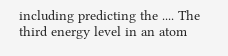including predicting the .... The third energy level in an atom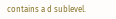contains a d sublevel.